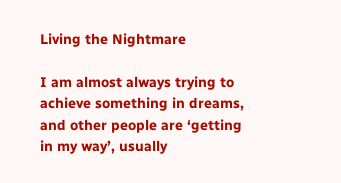Living the Nightmare

I am almost always trying to achieve something in dreams, and other people are ‘getting in my way’, usually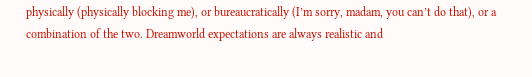physically (physically blocking me), or bureaucratically (I’m sorry, madam, you can’t do that), or a combination of the two. Dreamworld expectations are always realistic and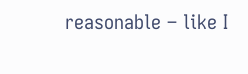reasonable – like I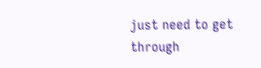just need to get through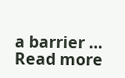a barrier … Read more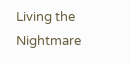Living the Nightmare